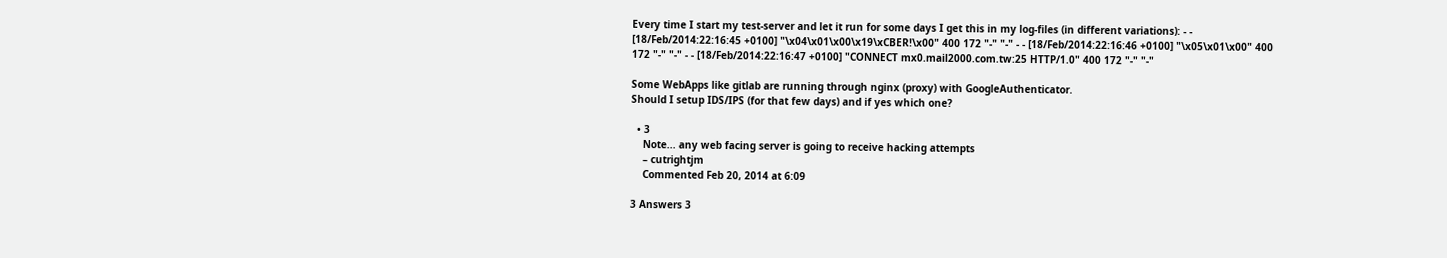Every time I start my test-server and let it run for some days I get this in my log-files (in different variations): - - [18/Feb/2014:22:16:45 +0100] "\x04\x01\x00\x19\xCBER!\x00" 400 172 "-" "-" - - [18/Feb/2014:22:16:46 +0100] "\x05\x01\x00" 400 172 "-" "-" - - [18/Feb/2014:22:16:47 +0100] "CONNECT mx0.mail2000.com.tw:25 HTTP/1.0" 400 172 "-" "-"

Some WebApps like gitlab are running through nginx (proxy) with GoogleAuthenticator.
Should I setup IDS/IPS (for that few days) and if yes which one?

  • 3
    Note... any web facing server is going to receive hacking attempts
    – cutrightjm
    Commented Feb 20, 2014 at 6:09

3 Answers 3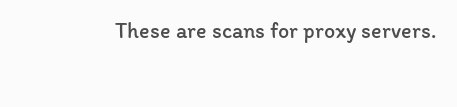These are scans for proxy servers.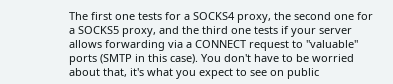The first one tests for a SOCKS4 proxy, the second one for a SOCKS5 proxy, and the third one tests if your server allows forwarding via a CONNECT request to "valuable" ports (SMTP in this case). You don't have to be worried about that, it's what you expect to see on public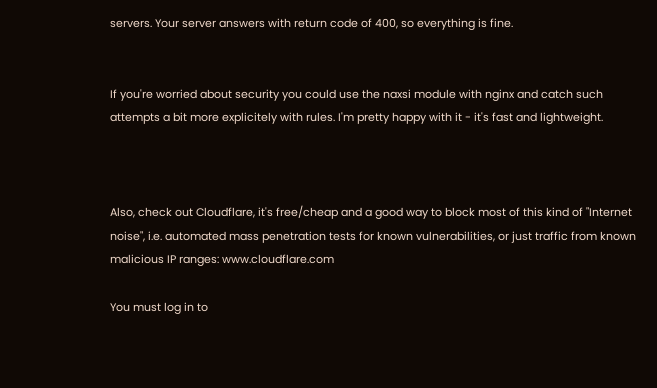servers. Your server answers with return code of 400, so everything is fine.


If you're worried about security you could use the naxsi module with nginx and catch such attempts a bit more explicitely with rules. I'm pretty happy with it - it's fast and lightweight.



Also, check out Cloudflare, it's free/cheap and a good way to block most of this kind of "Internet noise", i.e. automated mass penetration tests for known vulnerabilities, or just traffic from known malicious IP ranges: www.cloudflare.com

You must log in to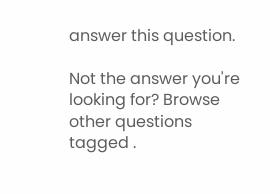answer this question.

Not the answer you're looking for? Browse other questions tagged .